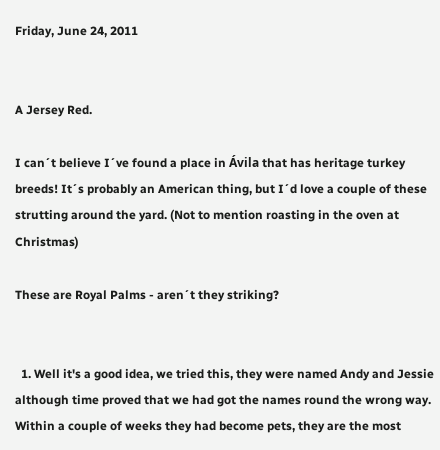Friday, June 24, 2011


A Jersey Red.

I can´t believe I´ve found a place in Ávila that has heritage turkey breeds! It´s probably an American thing, but I´d love a couple of these strutting around the yard. (Not to mention roasting in the oven at Christmas)

These are Royal Palms - aren´t they striking?


  1. Well it's a good idea, we tried this, they were named Andy and Jessie although time proved that we had got the names round the wrong way. Within a couple of weeks they had become pets, they are the most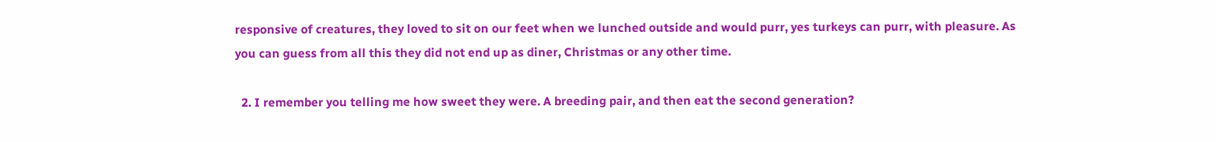responsive of creatures, they loved to sit on our feet when we lunched outside and would purr, yes turkeys can purr, with pleasure. As you can guess from all this they did not end up as diner, Christmas or any other time.

  2. I remember you telling me how sweet they were. A breeding pair, and then eat the second generation?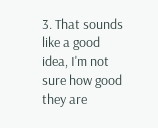3. That sounds like a good idea, I'm not sure how good they are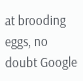at brooding eggs, no doubt Google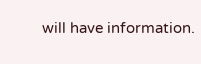will have information.